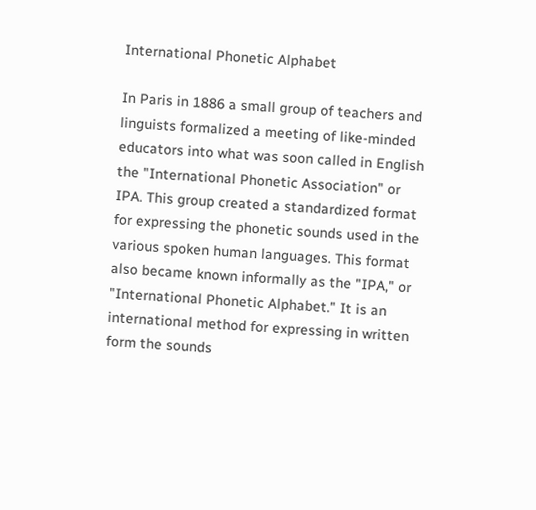International Phonetic Alphabet

In Paris in 1886 a small group of teachers and linguists formalized a meeting of like-minded educators into what was soon called in English the "International Phonetic Association" or IPA. This group created a standardized format for expressing the phonetic sounds used in the various spoken human languages. This format also became known informally as the "IPA," or "International Phonetic Alphabet." It is an international method for expressing in written form the sounds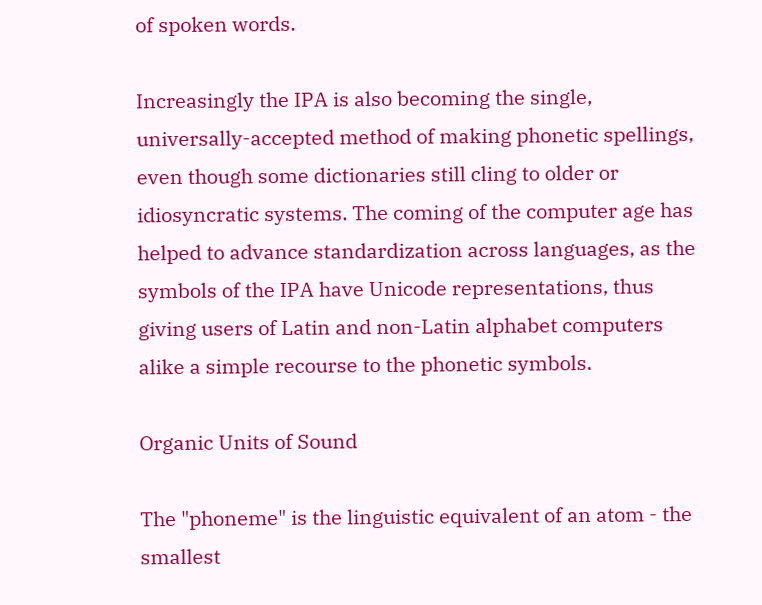of spoken words.

Increasingly the IPA is also becoming the single, universally-accepted method of making phonetic spellings, even though some dictionaries still cling to older or idiosyncratic systems. The coming of the computer age has helped to advance standardization across languages, as the symbols of the IPA have Unicode representations, thus giving users of Latin and non-Latin alphabet computers alike a simple recourse to the phonetic symbols.

Organic Units of Sound

The "phoneme" is the linguistic equivalent of an atom - the smallest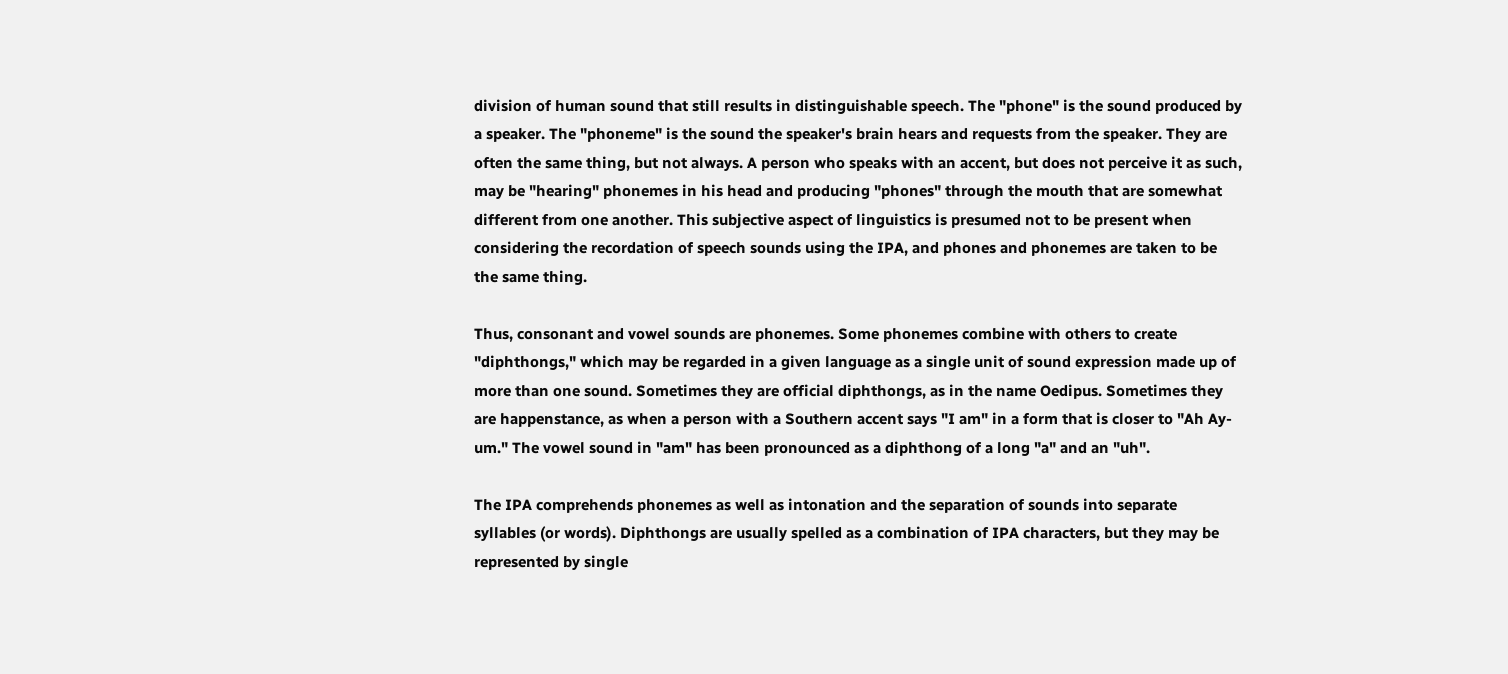division of human sound that still results in distinguishable speech. The "phone" is the sound produced by a speaker. The "phoneme" is the sound the speaker's brain hears and requests from the speaker. They are often the same thing, but not always. A person who speaks with an accent, but does not perceive it as such, may be "hearing" phonemes in his head and producing "phones" through the mouth that are somewhat different from one another. This subjective aspect of linguistics is presumed not to be present when considering the recordation of speech sounds using the IPA, and phones and phonemes are taken to be the same thing.

Thus, consonant and vowel sounds are phonemes. Some phonemes combine with others to create "diphthongs," which may be regarded in a given language as a single unit of sound expression made up of more than one sound. Sometimes they are official diphthongs, as in the name Oedipus. Sometimes they are happenstance, as when a person with a Southern accent says "I am" in a form that is closer to "Ah Ay-um." The vowel sound in "am" has been pronounced as a diphthong of a long "a" and an "uh".

The IPA comprehends phonemes as well as intonation and the separation of sounds into separate syllables (or words). Diphthongs are usually spelled as a combination of IPA characters, but they may be represented by single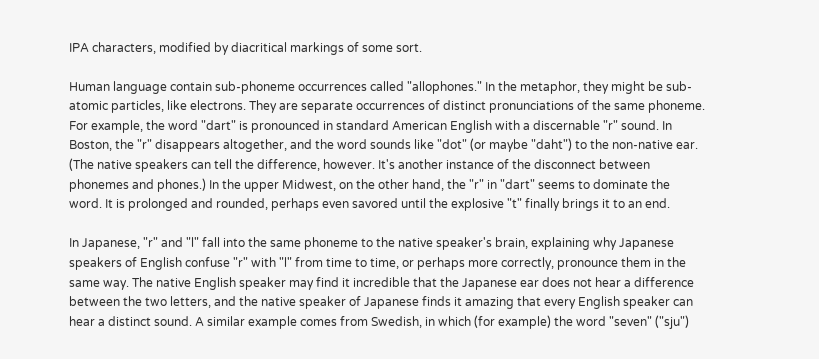IPA characters, modified by diacritical markings of some sort.

Human language contain sub-phoneme occurrences called "allophones." In the metaphor, they might be sub-atomic particles, like electrons. They are separate occurrences of distinct pronunciations of the same phoneme. For example, the word "dart" is pronounced in standard American English with a discernable "r" sound. In Boston, the "r" disappears altogether, and the word sounds like "dot" (or maybe "daht") to the non-native ear. (The native speakers can tell the difference, however. It's another instance of the disconnect between phonemes and phones.) In the upper Midwest, on the other hand, the "r" in "dart" seems to dominate the word. It is prolonged and rounded, perhaps even savored until the explosive "t" finally brings it to an end.

In Japanese, "r" and "l" fall into the same phoneme to the native speaker's brain, explaining why Japanese speakers of English confuse "r" with "l" from time to time, or perhaps more correctly, pronounce them in the same way. The native English speaker may find it incredible that the Japanese ear does not hear a difference between the two letters, and the native speaker of Japanese finds it amazing that every English speaker can hear a distinct sound. A similar example comes from Swedish, in which (for example) the word "seven" ("sju")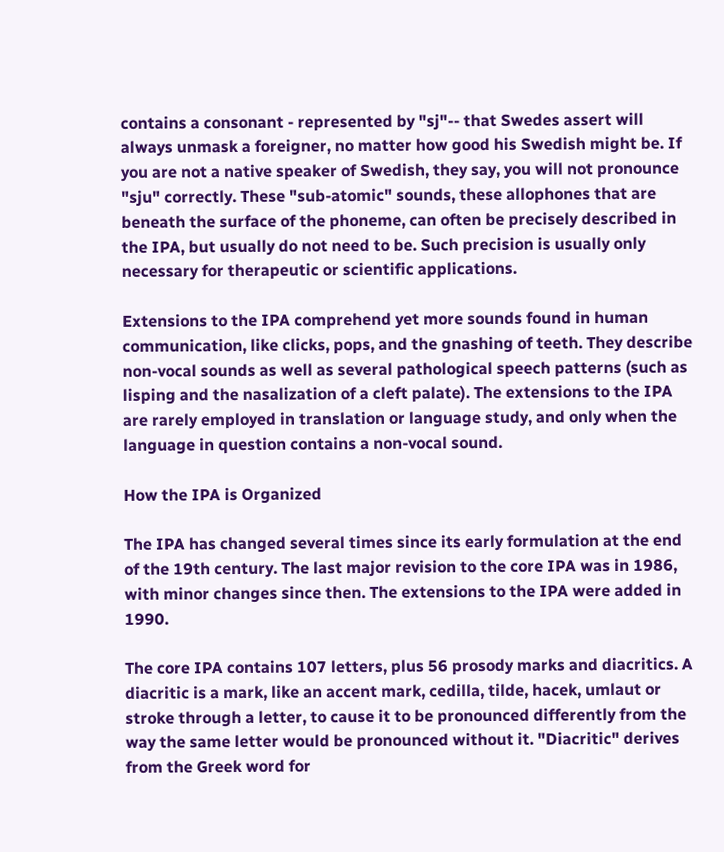contains a consonant - represented by "sj"-- that Swedes assert will always unmask a foreigner, no matter how good his Swedish might be. If you are not a native speaker of Swedish, they say, you will not pronounce "sju" correctly. These "sub-atomic" sounds, these allophones that are beneath the surface of the phoneme, can often be precisely described in the IPA, but usually do not need to be. Such precision is usually only necessary for therapeutic or scientific applications.

Extensions to the IPA comprehend yet more sounds found in human communication, like clicks, pops, and the gnashing of teeth. They describe non-vocal sounds as well as several pathological speech patterns (such as lisping and the nasalization of a cleft palate). The extensions to the IPA are rarely employed in translation or language study, and only when the language in question contains a non-vocal sound.

How the IPA is Organized

The IPA has changed several times since its early formulation at the end of the 19th century. The last major revision to the core IPA was in 1986, with minor changes since then. The extensions to the IPA were added in 1990.

The core IPA contains 107 letters, plus 56 prosody marks and diacritics. A diacritic is a mark, like an accent mark, cedilla, tilde, hacek, umlaut or stroke through a letter, to cause it to be pronounced differently from the way the same letter would be pronounced without it. "Diacritic" derives from the Greek word for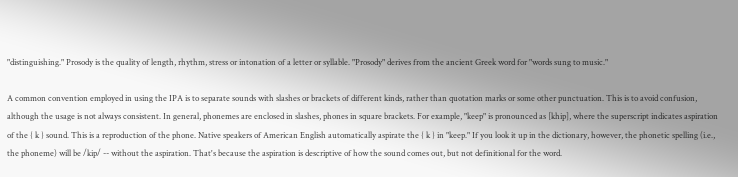"distinguishing." Prosody is the quality of length, rhythm, stress or intonation of a letter or syllable. "Prosody" derives from the ancient Greek word for "words sung to music."

A common convention employed in using the IPA is to separate sounds with slashes or brackets of different kinds, rather than quotation marks or some other punctuation. This is to avoid confusion, although the usage is not always consistent. In general, phonemes are enclosed in slashes, phones in square brackets. For example, "keep" is pronounced as [khip], where the superscript indicates aspiration of the { k } sound. This is a reproduction of the phone. Native speakers of American English automatically aspirate the { k } in "keep." If you look it up in the dictionary, however, the phonetic spelling (i.e., the phoneme) will be /kip/ -- without the aspiration. That's because the aspiration is descriptive of how the sound comes out, but not definitional for the word.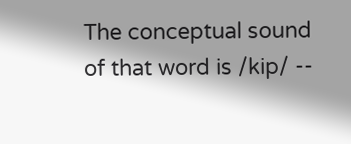The conceptual sound of that word is /kip/ --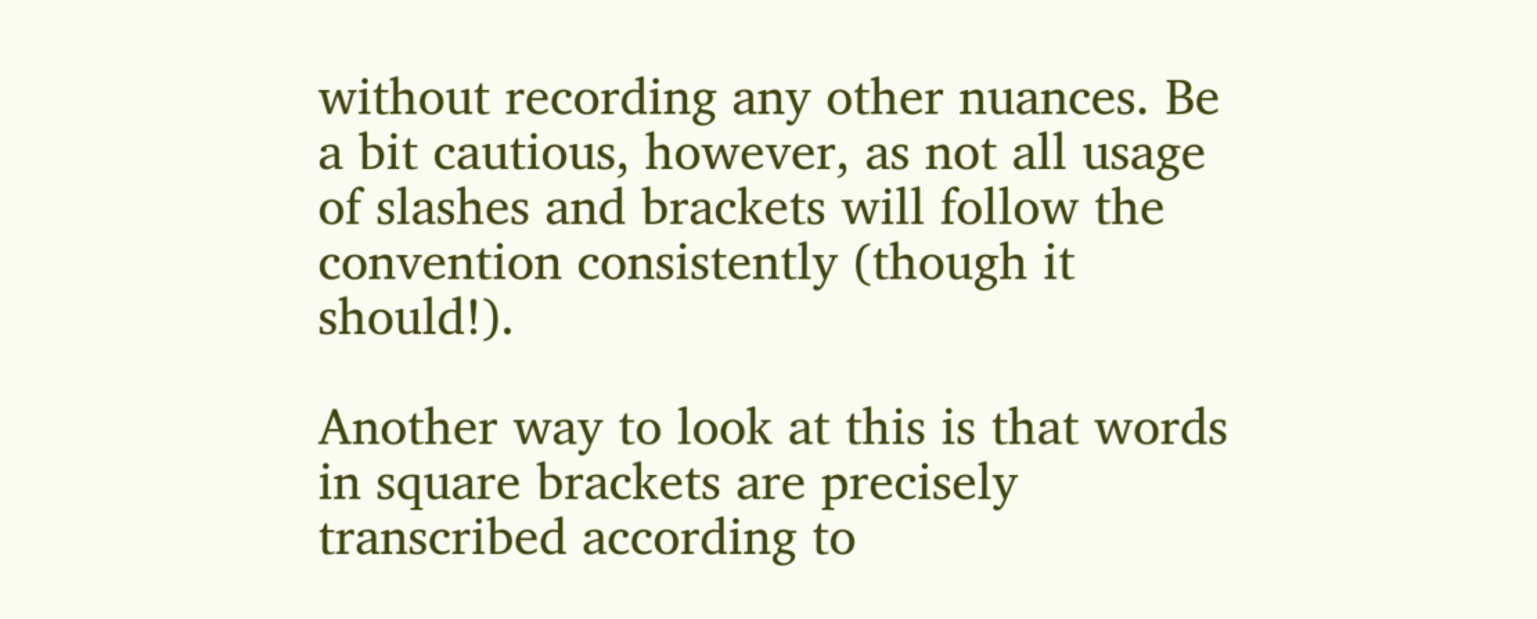without recording any other nuances. Be a bit cautious, however, as not all usage of slashes and brackets will follow the convention consistently (though it should!).

Another way to look at this is that words in square brackets are precisely transcribed according to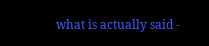what is actually said -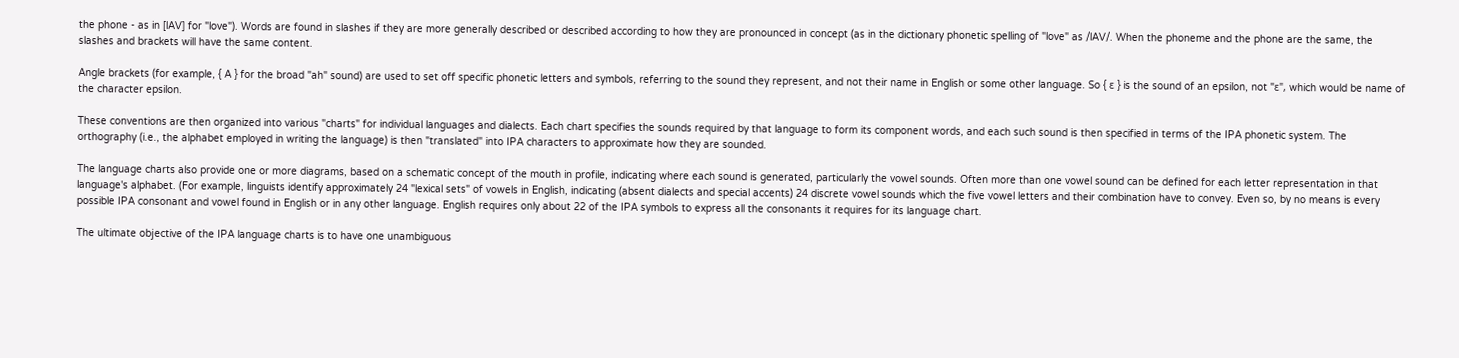the phone - as in [lAV] for "love"). Words are found in slashes if they are more generally described or described according to how they are pronounced in concept (as in the dictionary phonetic spelling of "love" as /lAV/. When the phoneme and the phone are the same, the slashes and brackets will have the same content.

Angle brackets (for example, { A } for the broad "ah" sound) are used to set off specific phonetic letters and symbols, referring to the sound they represent, and not their name in English or some other language. So { ɛ } is the sound of an epsilon, not "ɛ", which would be name of the character epsilon.

These conventions are then organized into various "charts" for individual languages and dialects. Each chart specifies the sounds required by that language to form its component words, and each such sound is then specified in terms of the IPA phonetic system. The orthography (i.e., the alphabet employed in writing the language) is then "translated" into IPA characters to approximate how they are sounded.

The language charts also provide one or more diagrams, based on a schematic concept of the mouth in profile, indicating where each sound is generated, particularly the vowel sounds. Often more than one vowel sound can be defined for each letter representation in that language's alphabet. (For example, linguists identify approximately 24 "lexical sets" of vowels in English, indicating (absent dialects and special accents) 24 discrete vowel sounds which the five vowel letters and their combination have to convey. Even so, by no means is every possible IPA consonant and vowel found in English or in any other language. English requires only about 22 of the IPA symbols to express all the consonants it requires for its language chart.

The ultimate objective of the IPA language charts is to have one unambiguous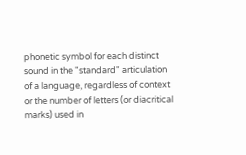phonetic symbol for each distinct sound in the "standard" articulation of a language, regardless of context or the number of letters (or diacritical marks) used in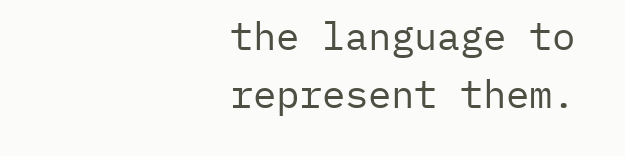the language to represent them.